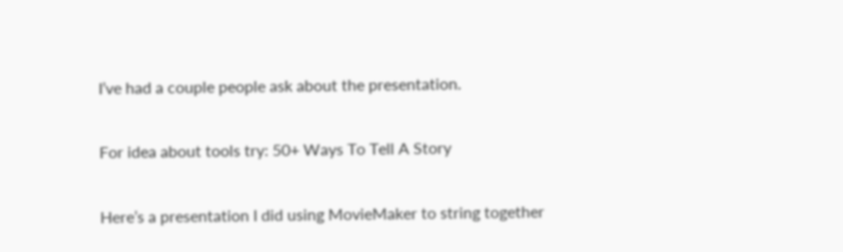I’ve had a couple people ask about the presentation.

For idea about tools try: 50+ Ways To Tell A Story

Here’s a presentation I did using MovieMaker to string together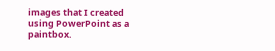images that I created using PowerPoint as a paintbox.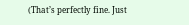(That’s perfectly fine. Just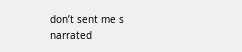don’t sent me s narrated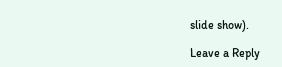slide show).

Leave a Reply